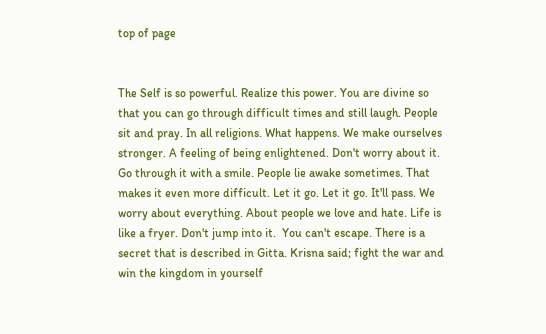top of page


The Self is so powerful. Realize this power. You are divine so that you can go through difficult times and still laugh. People sit and pray. In all religions. What happens. We make ourselves stronger. A feeling of being enlightened. Don't worry about it. Go through it with a smile. People lie awake sometimes. That makes it even more difficult. Let it go. Let it go. It'll pass. We worry about everything. About people we love and hate. Life is like a fryer. Don't jump into it.  You can't escape. There is a secret that is described in Gitta. Krisna said; fight the war and win the kingdom in yourself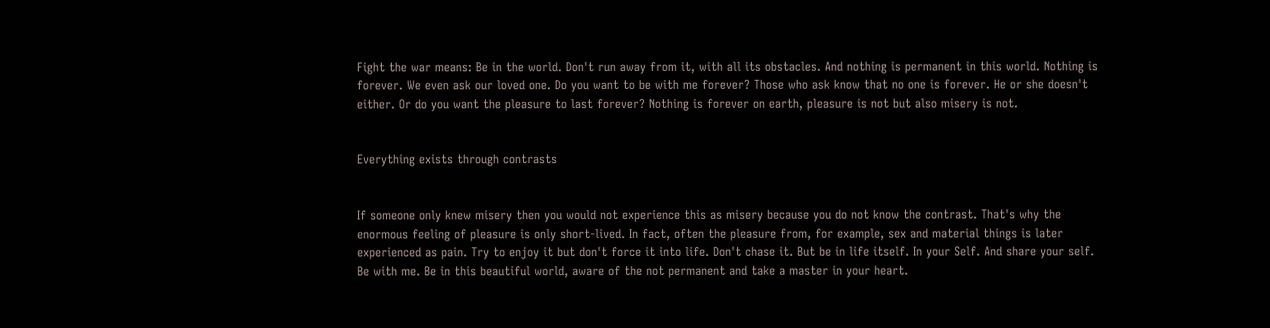Fight the war means: Be in the world. Don't run away from it, with all its obstacles. And nothing is permanent in this world. Nothing is forever. We even ask our loved one. Do you want to be with me forever? Those who ask know that no one is forever. He or she doesn't either. Or do you want the pleasure to last forever? Nothing is forever on earth, pleasure is not but also misery is not.


Everything exists through contrasts


If someone only knew misery then you would not experience this as misery because you do not know the contrast. That's why the enormous feeling of pleasure is only short-lived. In fact, often the pleasure from, for example, sex and material things is later experienced as pain. Try to enjoy it but don't force it into life. Don't chase it. But be in life itself. In your Self. And share your self. Be with me. Be in this beautiful world, aware of the not permanent and take a master in your heart.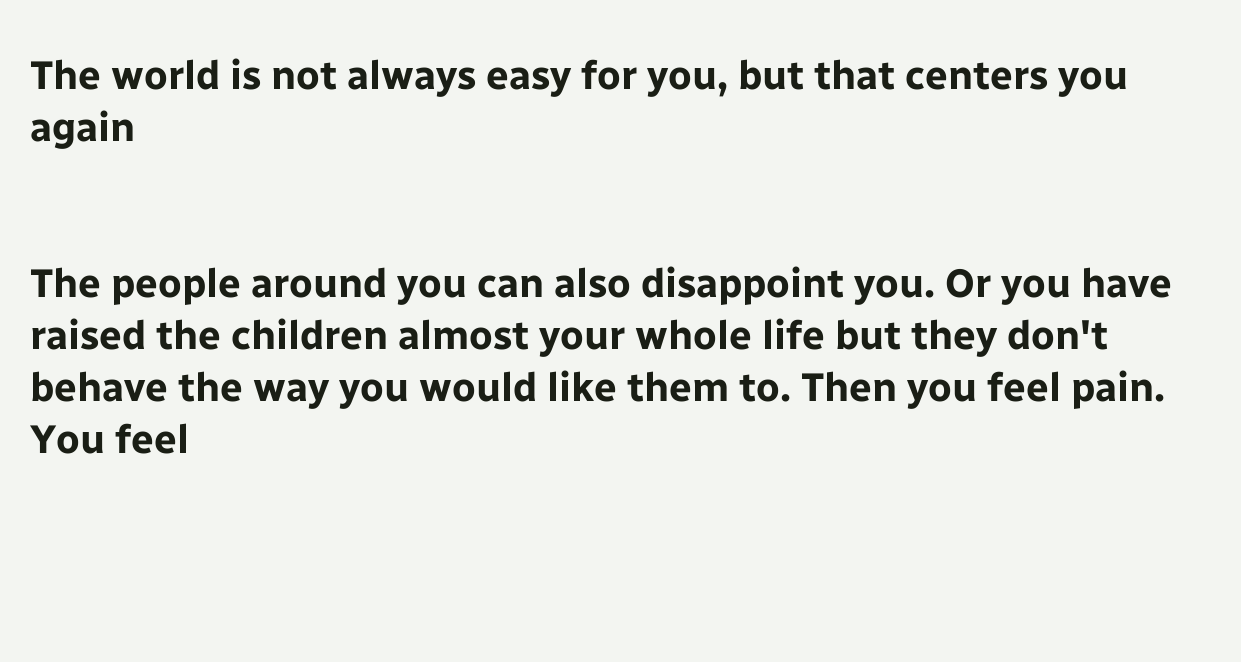The world is not always easy for you, but that centers you again


The people around you can also disappoint you. Or you have raised the children almost your whole life but they don't behave the way you would like them to. Then you feel pain. You feel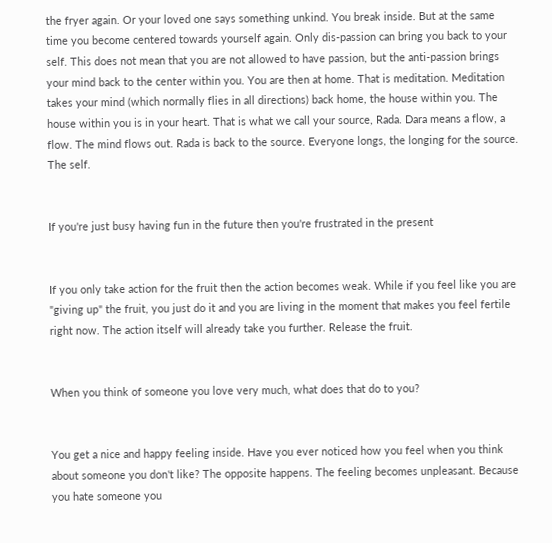the fryer again. Or your loved one says something unkind. You break inside. But at the same time you become centered towards yourself again. Only dis-passion can bring you back to your self. This does not mean that you are not allowed to have passion, but the anti-passion brings your mind back to the center within you. You are then at home. That is meditation. Meditation takes your mind (which normally flies in all directions) back home, the house within you. The house within you is in your heart. That is what we call your source, Rada. Dara means a flow, a flow. The mind flows out. Rada is back to the source. Everyone longs, the longing for the source. The self.


If you're just busy having fun in the future then you're frustrated in the present


If you only take action for the fruit then the action becomes weak. While if you feel like you are "giving up" the fruit, you just do it and you are living in the moment that makes you feel fertile right now. The action itself will already take you further. Release the fruit.


When you think of someone you love very much, what does that do to you?


You get a nice and happy feeling inside. Have you ever noticed how you feel when you think about someone you don't like? The opposite happens. The feeling becomes unpleasant. Because you hate someone you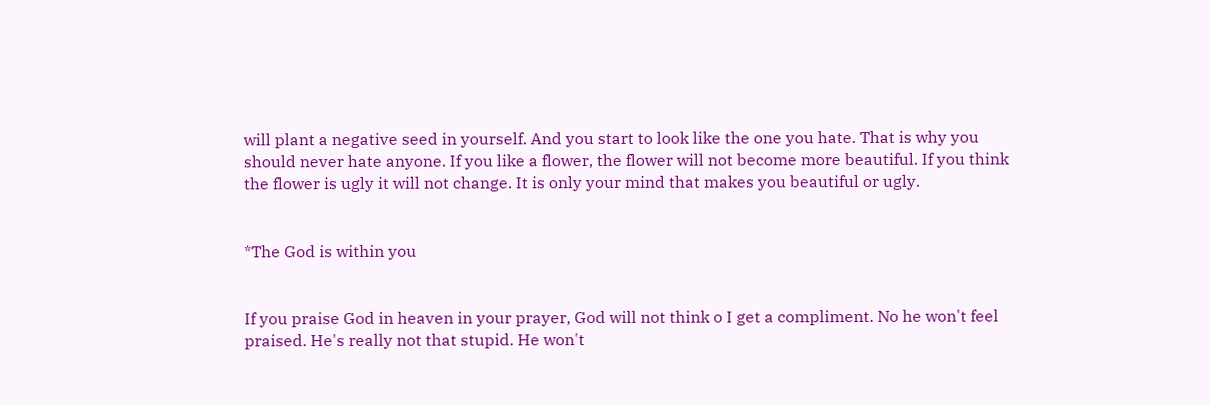will plant a negative seed in yourself. And you start to look like the one you hate. That is why you should never hate anyone. If you like a flower, the flower will not become more beautiful. If you think the flower is ugly it will not change. It is only your mind that makes you beautiful or ugly.


*The God is within you


If you praise God in heaven in your prayer, God will not think o I get a compliment. No he won't feel praised. He's really not that stupid. He won't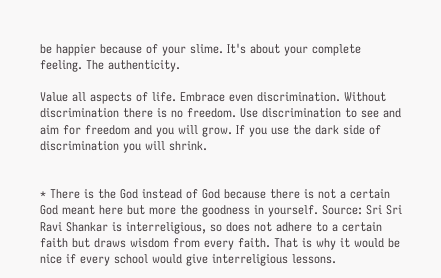be happier because of your slime. It's about your complete feeling. The authenticity.

Value all aspects of life. Embrace even discrimination. Without discrimination there is no freedom. Use discrimination to see and aim for freedom and you will grow. If you use the dark side of discrimination you will shrink.


* There is the God instead of God because there is not a certain God meant here but more the goodness in yourself. Source: Sri Sri Ravi Shankar is interreligious, so does not adhere to a certain faith but draws wisdom from every faith. That is why it would be nice if every school would give interreligious lessons.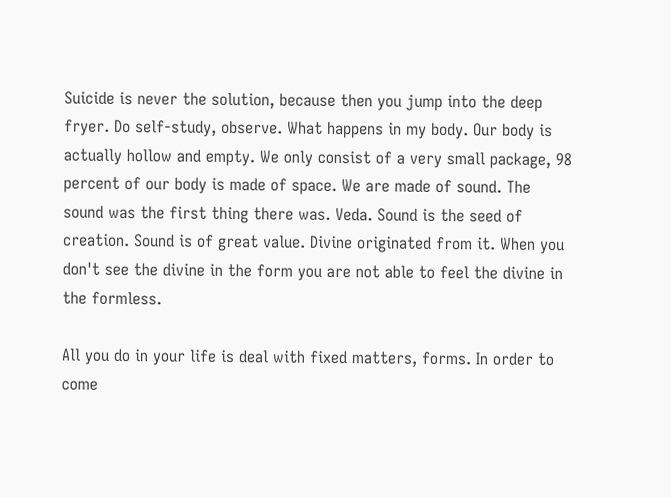Suicide is never the solution, because then you jump into the deep fryer. Do self-study, observe. What happens in my body. Our body is actually hollow and empty. We only consist of a very small package, 98 percent of our body is made of space. We are made of sound. The sound was the first thing there was. Veda. Sound is the seed of creation. Sound is of great value. Divine originated from it. When you don't see the divine in the form you are not able to feel the divine in the formless.

All you do in your life is deal with fixed matters, forms. In order to come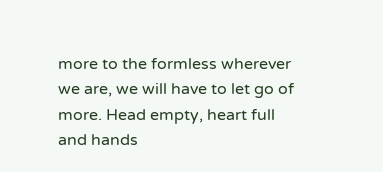more to the formless wherever we are, we will have to let go of more. Head empty, heart full and hands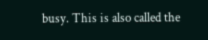busy. This is also called the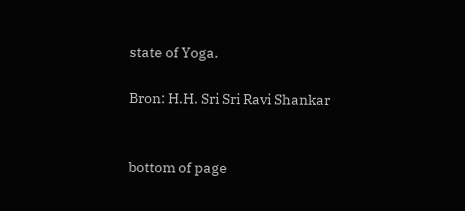state of Yoga.

Bron: H.H. Sri Sri Ravi Shankar


bottom of page